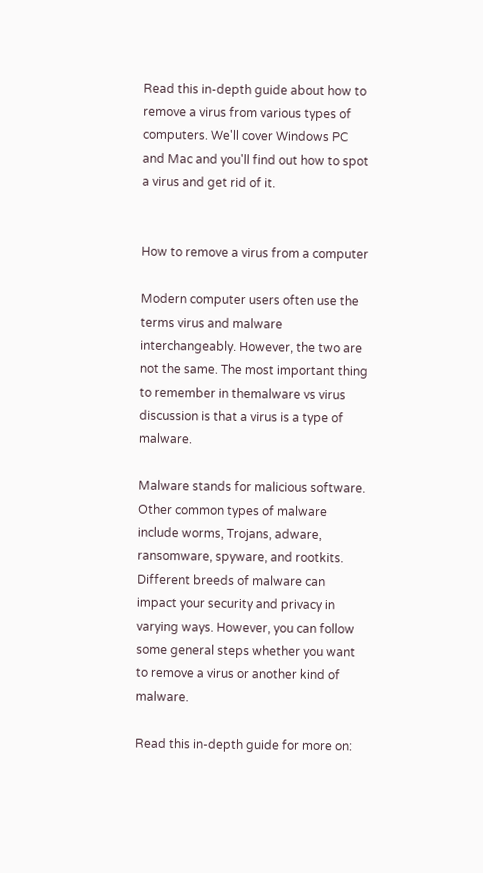Read this in-depth guide about how to remove a virus from various types of computers. We'll cover Windows PC and Mac and you'll find out how to spot a virus and get rid of it.


How to remove a virus from a computer

Modern computer users often use the terms virus and malware interchangeably. However, the two are not the same. The most important thing to remember in themalware vs virus discussion is that a virus is a type of malware.

Malware stands for malicious software. Other common types of malware include worms, Trojans, adware, ransomware, spyware, and rootkits. Different breeds of malware can impact your security and privacy in varying ways. However, you can follow some general steps whether you want to remove a virus or another kind of malware.

Read this in-depth guide for more on: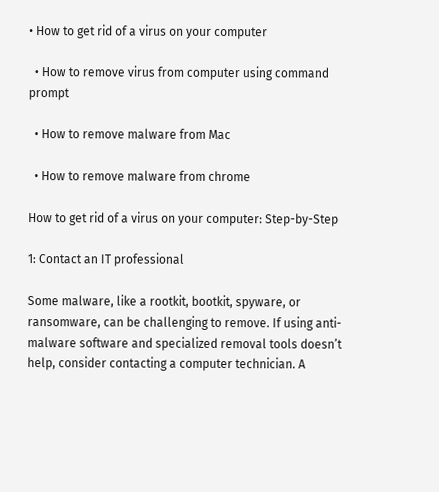• How to get rid of a virus on your computer

  • How to remove virus from computer using command prompt

  • How to remove malware from Mac

  • How to remove malware from chrome

How to get rid of a virus on your computer: Step-by-Step

1: Contact an IT professional

Some malware, like a rootkit, bootkit, spyware, or ransomware, can be challenging to remove. If using anti-malware software and specialized removal tools doesn’t help, consider contacting a computer technician. A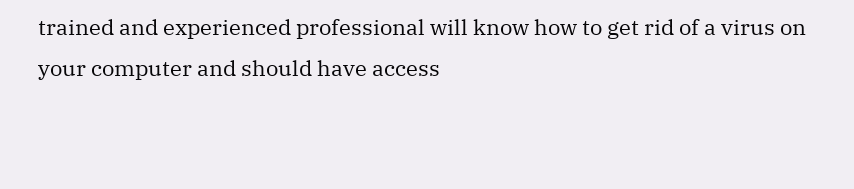trained and experienced professional will know how to get rid of a virus on your computer and should have access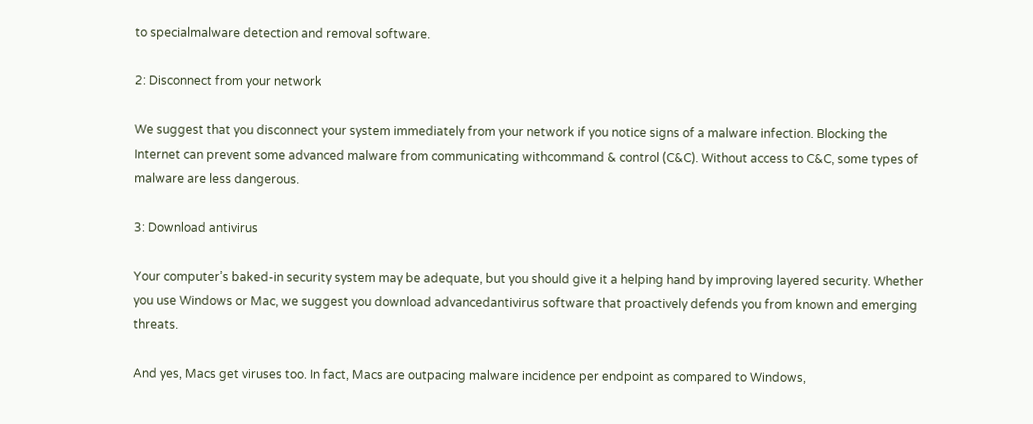to specialmalware detection and removal software.

2: Disconnect from your network

We suggest that you disconnect your system immediately from your network if you notice signs of a malware infection. Blocking the Internet can prevent some advanced malware from communicating withcommand & control (C&C). Without access to C&C, some types of malware are less dangerous.

3: Download antivirus

Your computer’s baked-in security system may be adequate, but you should give it a helping hand by improving layered security. Whether you use Windows or Mac, we suggest you download advancedantivirus software that proactively defends you from known and emerging threats.

And yes, Macs get viruses too. In fact, Macs are outpacing malware incidence per endpoint as compared to Windows,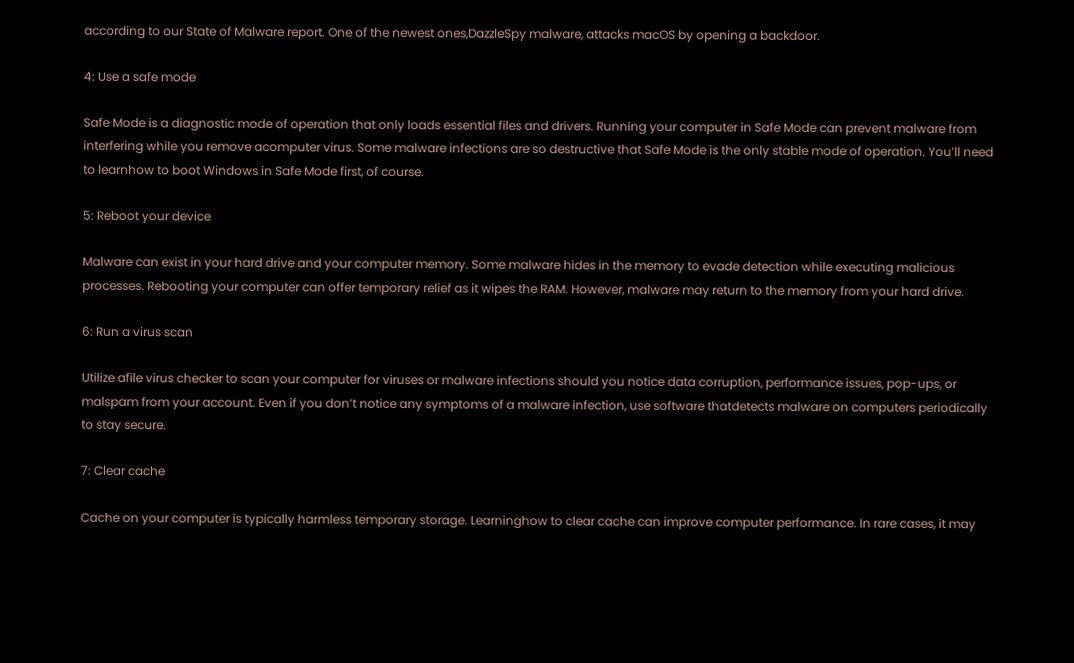according to our State of Malware report. One of the newest ones,DazzleSpy malware, attacks macOS by opening a backdoor.

4: Use a safe mode

Safe Mode is a diagnostic mode of operation that only loads essential files and drivers. Running your computer in Safe Mode can prevent malware from interfering while you remove acomputer virus. Some malware infections are so destructive that Safe Mode is the only stable mode of operation. You’ll need to learnhow to boot Windows in Safe Mode first, of course.

5: Reboot your device

Malware can exist in your hard drive and your computer memory. Some malware hides in the memory to evade detection while executing malicious processes. Rebooting your computer can offer temporary relief as it wipes the RAM. However, malware may return to the memory from your hard drive.

6: Run a virus scan

Utilize afile virus checker to scan your computer for viruses or malware infections should you notice data corruption, performance issues, pop-ups, or malspam from your account. Even if you don’t notice any symptoms of a malware infection, use software thatdetects malware on computers periodically to stay secure.

7: Clear cache

Cache on your computer is typically harmless temporary storage. Learninghow to clear cache can improve computer performance. In rare cases, it may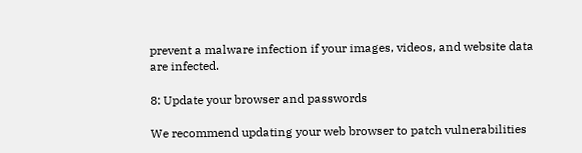prevent a malware infection if your images, videos, and website data are infected.

8: Update your browser and passwords

We recommend updating your web browser to patch vulnerabilities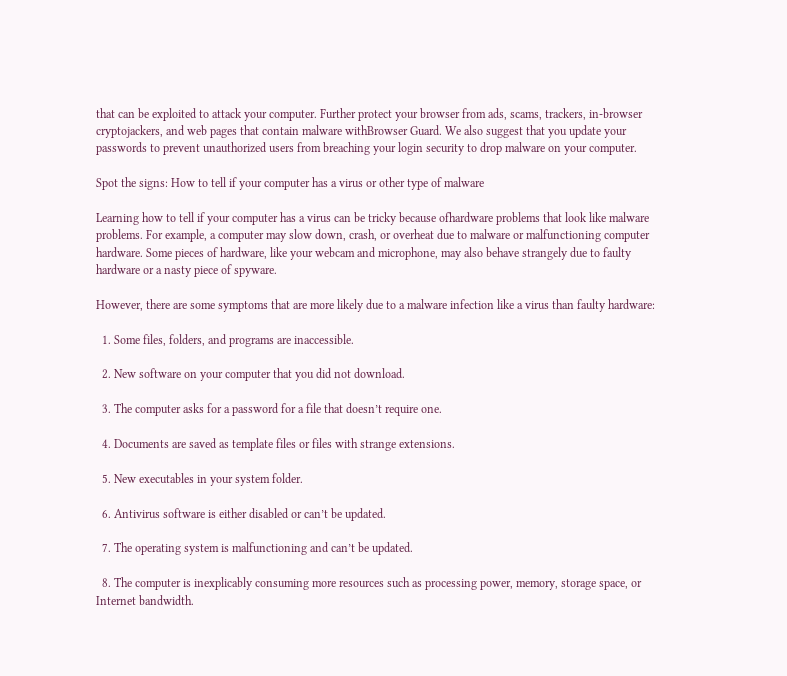that can be exploited to attack your computer. Further protect your browser from ads, scams, trackers, in-browser cryptojackers, and web pages that contain malware withBrowser Guard. We also suggest that you update your passwords to prevent unauthorized users from breaching your login security to drop malware on your computer.

Spot the signs: How to tell if your computer has a virus or other type of malware

Learning how to tell if your computer has a virus can be tricky because ofhardware problems that look like malware problems. For example, a computer may slow down, crash, or overheat due to malware or malfunctioning computer hardware. Some pieces of hardware, like your webcam and microphone, may also behave strangely due to faulty hardware or a nasty piece of spyware.

However, there are some symptoms that are more likely due to a malware infection like a virus than faulty hardware:

  1. Some files, folders, and programs are inaccessible.

  2. New software on your computer that you did not download.

  3. The computer asks for a password for a file that doesn’t require one.

  4. Documents are saved as template files or files with strange extensions.

  5. New executables in your system folder.

  6. Antivirus software is either disabled or can’t be updated.

  7. The operating system is malfunctioning and can’t be updated.

  8. The computer is inexplicably consuming more resources such as processing power, memory, storage space, or Internet bandwidth.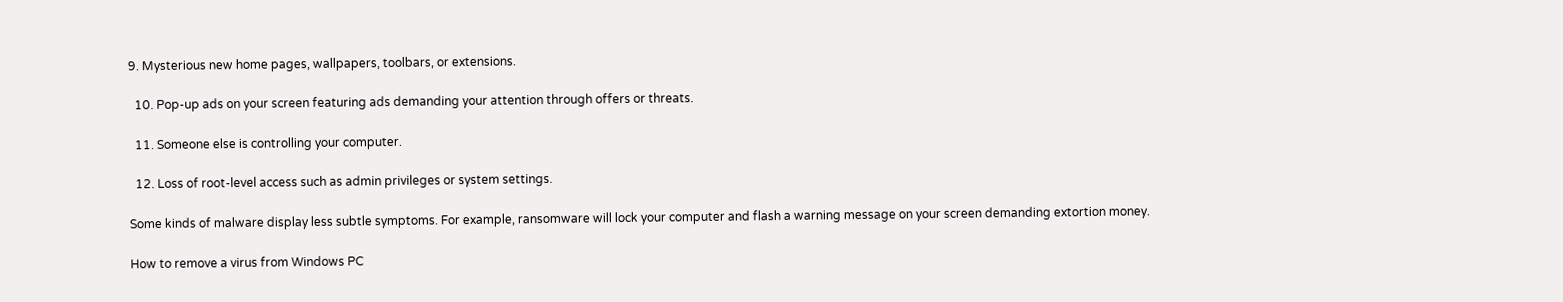9. Mysterious new home pages, wallpapers, toolbars, or extensions.

  10. Pop-up ads on your screen featuring ads demanding your attention through offers or threats.

  11. Someone else is controlling your computer.

  12. Loss of root-level access such as admin privileges or system settings.

Some kinds of malware display less subtle symptoms. For example, ransomware will lock your computer and flash a warning message on your screen demanding extortion money.

How to remove a virus from Windows PC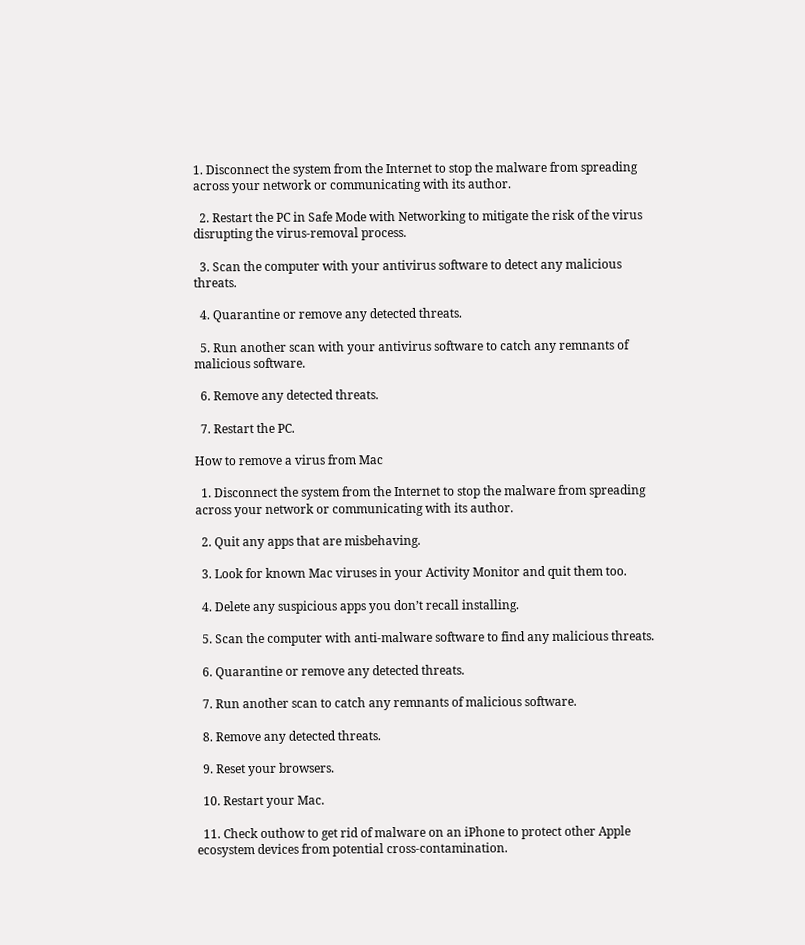1. Disconnect the system from the Internet to stop the malware from spreading across your network or communicating with its author.

  2. Restart the PC in Safe Mode with Networking to mitigate the risk of the virus disrupting the virus-removal process.

  3. Scan the computer with your antivirus software to detect any malicious threats.

  4. Quarantine or remove any detected threats.

  5. Run another scan with your antivirus software to catch any remnants of malicious software.

  6. Remove any detected threats.

  7. Restart the PC.

How to remove a virus from Mac

  1. Disconnect the system from the Internet to stop the malware from spreading across your network or communicating with its author.

  2. Quit any apps that are misbehaving.

  3. Look for known Mac viruses in your Activity Monitor and quit them too.

  4. Delete any suspicious apps you don’t recall installing.

  5. Scan the computer with anti-malware software to find any malicious threats.

  6. Quarantine or remove any detected threats.

  7. Run another scan to catch any remnants of malicious software.

  8. Remove any detected threats.

  9. Reset your browsers.

  10. Restart your Mac.

  11. Check outhow to get rid of malware on an iPhone to protect other Apple ecosystem devices from potential cross-contamination.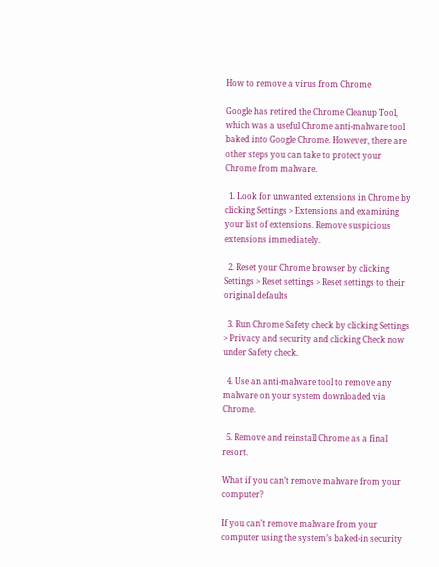How to remove a virus from Chrome

Google has retired the Chrome Cleanup Tool, which was a useful Chrome anti-malware tool baked into Google Chrome. However, there are other steps you can take to protect your Chrome from malware.

  1. Look for unwanted extensions in Chrome by clicking Settings > Extensions and examining your list of extensions. Remove suspicious extensions immediately.

  2. Reset your Chrome browser by clicking Settings > Reset settings > Reset settings to their original defaults

  3. Run Chrome Safety check by clicking Settings > Privacy and security and clicking Check now under Safety check.

  4. Use an anti-malware tool to remove any malware on your system downloaded via Chrome.

  5. Remove and reinstall Chrome as a final resort.

What if you can’t remove malware from your computer?

If you can’t remove malware from your computer using the system’s baked-in security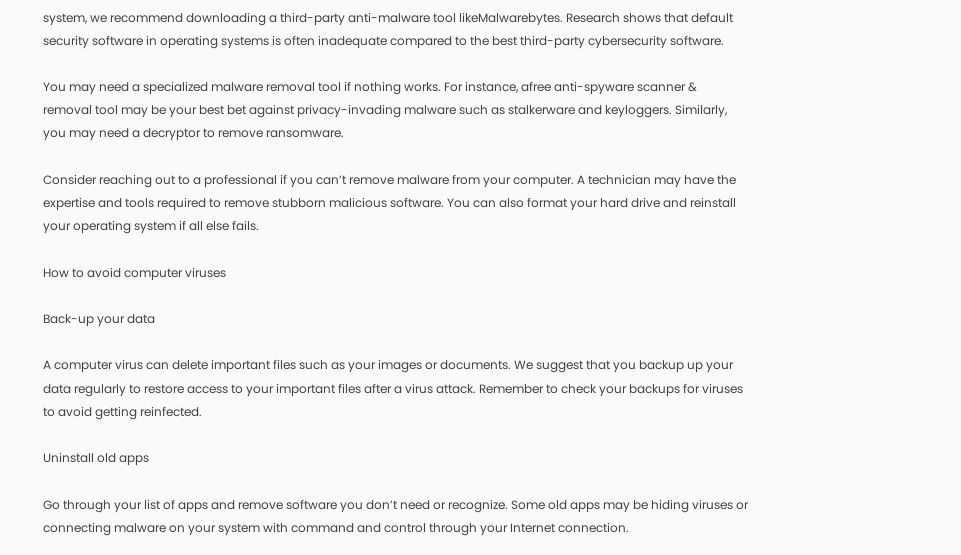system, we recommend downloading a third-party anti-malware tool likeMalwarebytes. Research shows that default security software in operating systems is often inadequate compared to the best third-party cybersecurity software.

You may need a specialized malware removal tool if nothing works. For instance, afree anti-spyware scanner & removal tool may be your best bet against privacy-invading malware such as stalkerware and keyloggers. Similarly, you may need a decryptor to remove ransomware.

Consider reaching out to a professional if you can’t remove malware from your computer. A technician may have the expertise and tools required to remove stubborn malicious software. You can also format your hard drive and reinstall your operating system if all else fails.

How to avoid computer viruses

Back-up your data

A computer virus can delete important files such as your images or documents. We suggest that you backup up your data regularly to restore access to your important files after a virus attack. Remember to check your backups for viruses to avoid getting reinfected.

Uninstall old apps

Go through your list of apps and remove software you don’t need or recognize. Some old apps may be hiding viruses or connecting malware on your system with command and control through your Internet connection.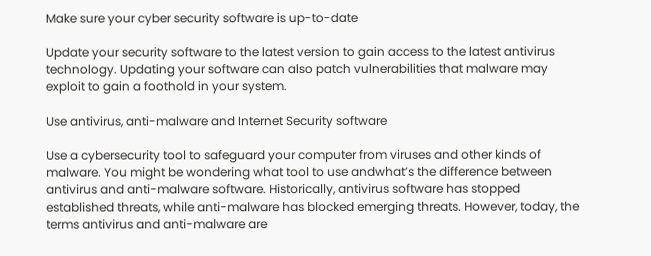Make sure your cyber security software is up-to-date

Update your security software to the latest version to gain access to the latest antivirus technology. Updating your software can also patch vulnerabilities that malware may exploit to gain a foothold in your system.

Use antivirus, anti-malware and Internet Security software

Use a cybersecurity tool to safeguard your computer from viruses and other kinds of malware. You might be wondering what tool to use andwhat’s the difference between antivirus and anti-malware software. Historically, antivirus software has stopped established threats, while anti-malware has blocked emerging threats. However, today, the terms antivirus and anti-malware are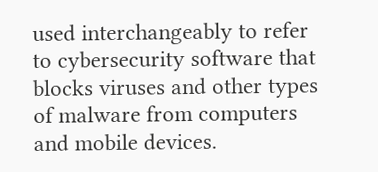used interchangeably to refer to cybersecurity software that blocks viruses and other types of malware from computers and mobile devices.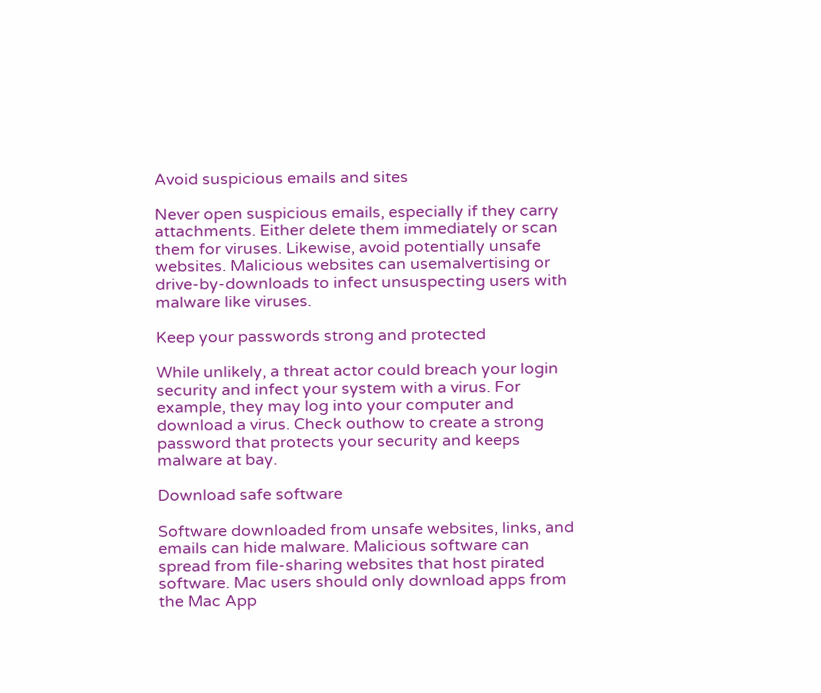Avoid suspicious emails and sites

Never open suspicious emails, especially if they carry attachments. Either delete them immediately or scan them for viruses. Likewise, avoid potentially unsafe websites. Malicious websites can usemalvertising or drive-by-downloads to infect unsuspecting users with malware like viruses.

Keep your passwords strong and protected

While unlikely, a threat actor could breach your login security and infect your system with a virus. For example, they may log into your computer and download a virus. Check outhow to create a strong password that protects your security and keeps malware at bay.

Download safe software

Software downloaded from unsafe websites, links, and emails can hide malware. Malicious software can spread from file-sharing websites that host pirated software. Mac users should only download apps from the Mac App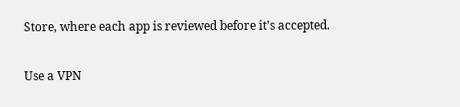Store, where each app is reviewed before it’s accepted.

Use a VPN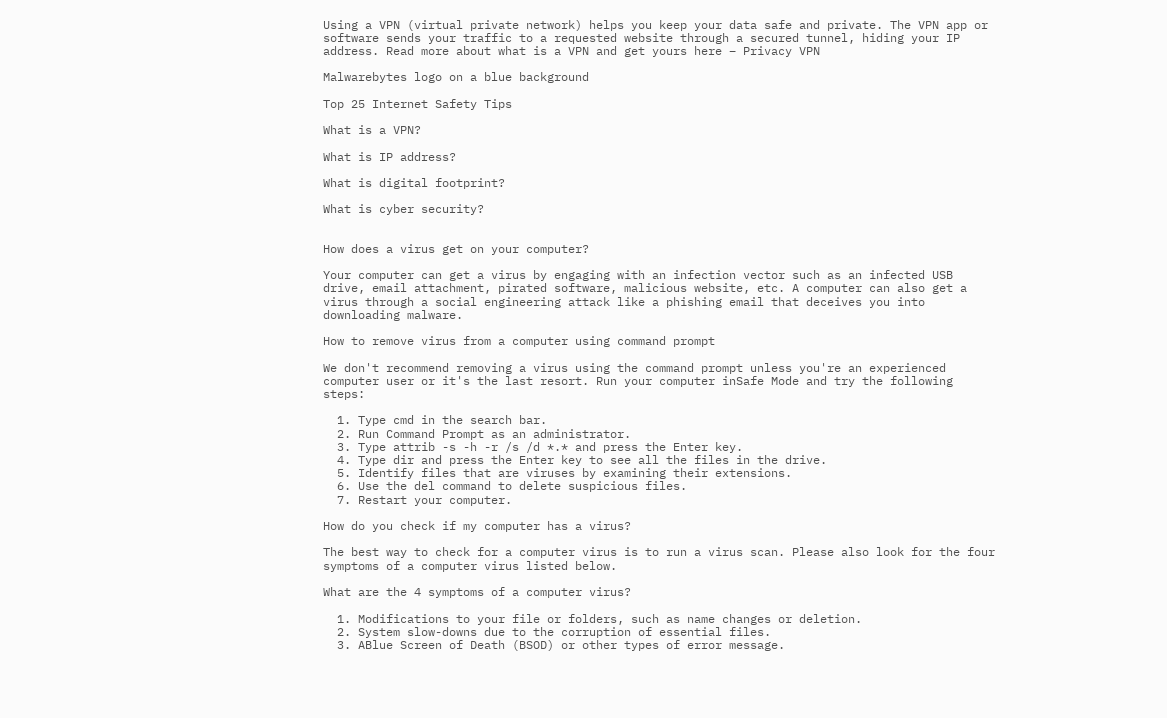Using a VPN (virtual private network) helps you keep your data safe and private. The VPN app or software sends your traffic to a requested website through a secured tunnel, hiding your IP address. Read more about what is a VPN and get yours here – Privacy VPN

Malwarebytes logo on a blue background

Top 25 Internet Safety Tips

What is a VPN?

What is IP address?

What is digital footprint?

What is cyber security?


How does a virus get on your computer?

Your computer can get a virus by engaging with an infection vector such as an infected USB drive, email attachment, pirated software, malicious website, etc. A computer can also get a virus through a social engineering attack like a phishing email that deceives you into downloading malware.

How to remove virus from a computer using command prompt

We don't recommend removing a virus using the command prompt unless you're an experienced computer user or it's the last resort. Run your computer inSafe Mode and try the following steps:

  1. Type cmd in the search bar.
  2. Run Command Prompt as an administrator.
  3. Type attrib -s -h -r /s /d *.* and press the Enter key.
  4. Type dir and press the Enter key to see all the files in the drive.
  5. Identify files that are viruses by examining their extensions.
  6. Use the del command to delete suspicious files.
  7. Restart your computer.

How do you check if my computer has a virus?

The best way to check for a computer virus is to run a virus scan. Please also look for the four symptoms of a computer virus listed below.

What are the 4 symptoms of a computer virus?

  1. Modifications to your file or folders, such as name changes or deletion.
  2. System slow-downs due to the corruption of essential files.
  3. ABlue Screen of Death (BSOD) or other types of error message.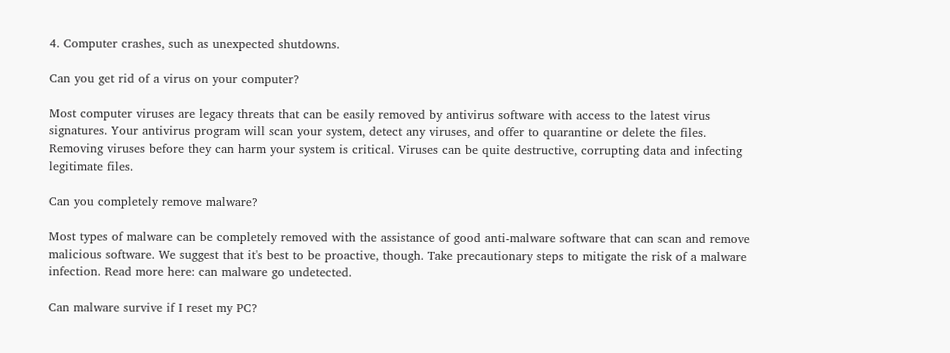4. Computer crashes, such as unexpected shutdowns.

Can you get rid of a virus on your computer?

Most computer viruses are legacy threats that can be easily removed by antivirus software with access to the latest virus signatures. Your antivirus program will scan your system, detect any viruses, and offer to quarantine or delete the files. Removing viruses before they can harm your system is critical. Viruses can be quite destructive, corrupting data and infecting legitimate files.

Can you completely remove malware?

Most types of malware can be completely removed with the assistance of good anti-malware software that can scan and remove malicious software. We suggest that it's best to be proactive, though. Take precautionary steps to mitigate the risk of a malware infection. Read more here: can malware go undetected.

Can malware survive if I reset my PC?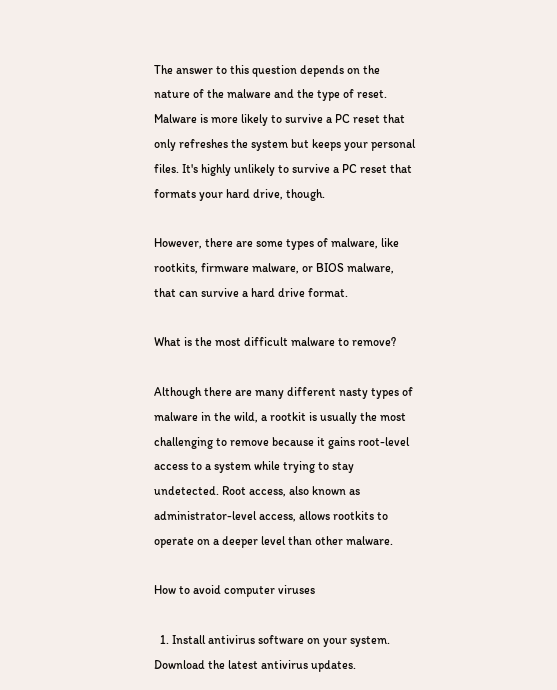The answer to this question depends on the nature of the malware and the type of reset. Malware is more likely to survive a PC reset that only refreshes the system but keeps your personal files. It's highly unlikely to survive a PC reset that formats your hard drive, though.

However, there are some types of malware, like rootkits, firmware malware, or BIOS malware, that can survive a hard drive format.

What is the most difficult malware to remove?

Although there are many different nasty types of malware in the wild, a rootkit is usually the most challenging to remove because it gains root-level access to a system while trying to stay undetected. Root access, also known as administrator-level access, allows rootkits to operate on a deeper level than other malware.

How to avoid computer viruses

  1. Install antivirus software on your system. Download the latest antivirus updates.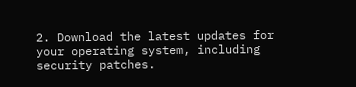2. Download the latest updates for your operating system, including security patches.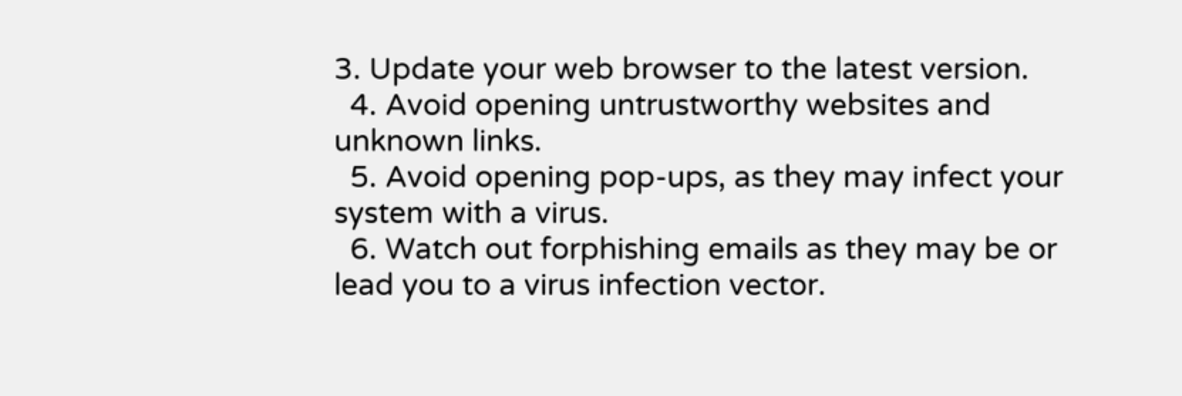3. Update your web browser to the latest version.
  4. Avoid opening untrustworthy websites and unknown links.
  5. Avoid opening pop-ups, as they may infect your system with a virus.
  6. Watch out forphishing emails as they may be or lead you to a virus infection vector.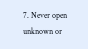7. Never open unknown or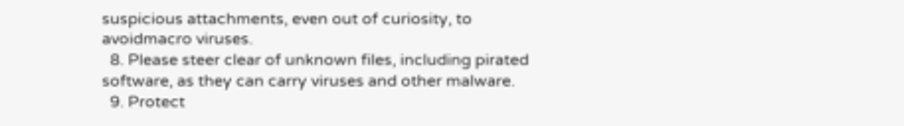suspicious attachments, even out of curiosity, to avoidmacro viruses.
  8. Please steer clear of unknown files, including pirated software, as they can carry viruses and other malware.
  9. Protect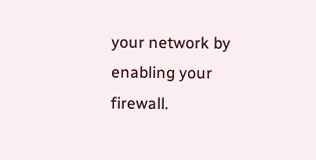your network by enabling your firewall.